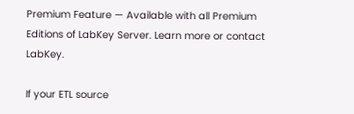Premium Feature — Available with all Premium Editions of LabKey Server. Learn more or contact LabKey.

If your ETL source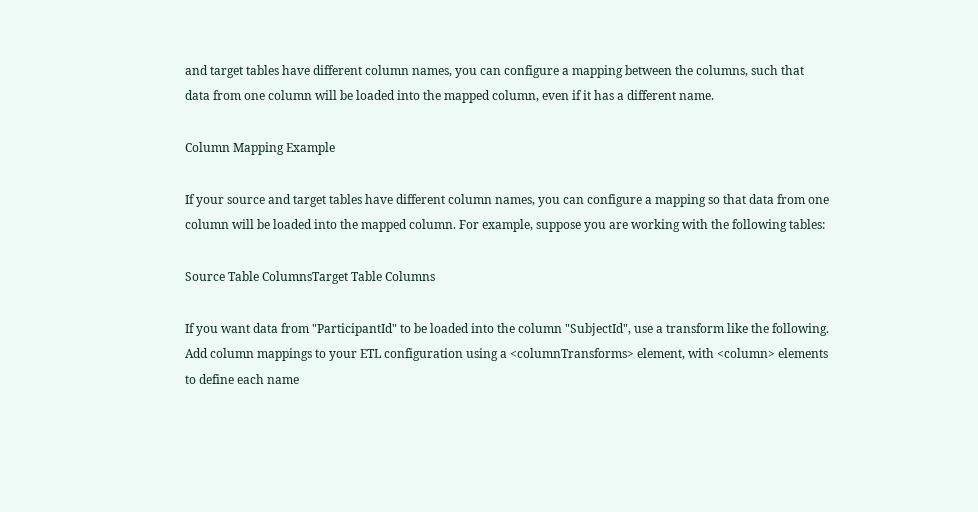and target tables have different column names, you can configure a mapping between the columns, such that data from one column will be loaded into the mapped column, even if it has a different name.

Column Mapping Example

If your source and target tables have different column names, you can configure a mapping so that data from one column will be loaded into the mapped column. For example, suppose you are working with the following tables:

Source Table ColumnsTarget Table Columns

If you want data from "ParticipantId" to be loaded into the column "SubjectId", use a transform like the following. Add column mappings to your ETL configuration using a <columnTransforms> element, with <column> elements to define each name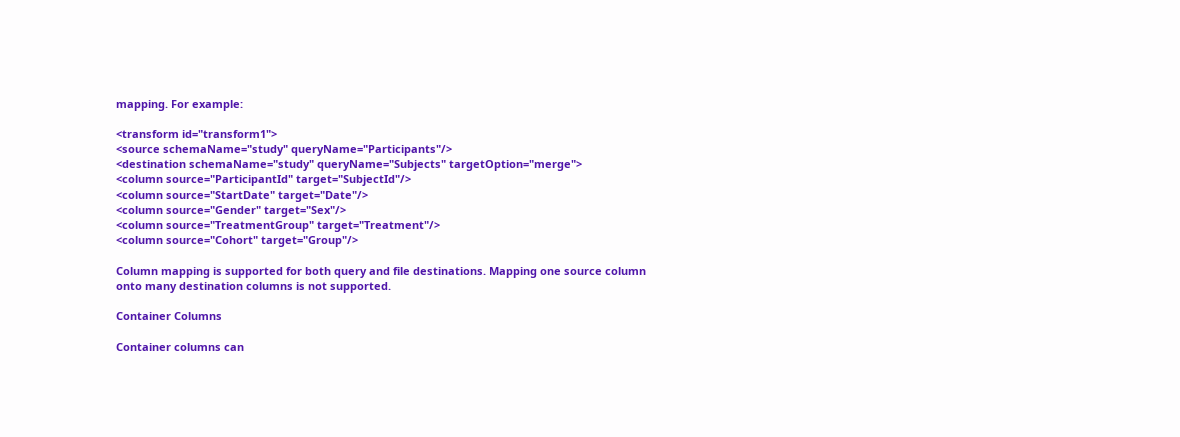mapping. For example:

<transform id="transform1">
<source schemaName="study" queryName="Participants"/>
<destination schemaName="study" queryName="Subjects" targetOption="merge">
<column source="ParticipantId" target="SubjectId"/>
<column source="StartDate" target="Date"/>
<column source="Gender" target="Sex"/>
<column source="TreatmentGroup" target="Treatment"/>
<column source="Cohort" target="Group"/>

Column mapping is supported for both query and file destinations. Mapping one source column onto many destination columns is not supported.

Container Columns

Container columns can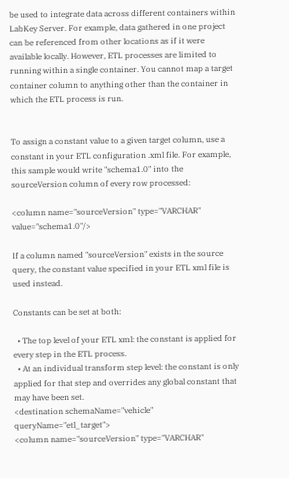be used to integrate data across different containers within LabKey Server. For example, data gathered in one project can be referenced from other locations as if it were available locally. However, ETL processes are limited to running within a single container. You cannot map a target container column to anything other than the container in which the ETL process is run.


To assign a constant value to a given target column, use a constant in your ETL configuration .xml file. For example, this sample would write "schema1.0" into the sourceVersion column of every row processed:

<column name="sourceVersion" type="VARCHAR" value="schema1.0"/>

If a column named "sourceVersion" exists in the source query, the constant value specified in your ETL xml file is used instead.

Constants can be set at both:

  • The top level of your ETL xml: the constant is applied for every step in the ETL process.
  • At an individual transform step level: the constant is only applied for that step and overrides any global constant that may have been set.
<destination schemaName="vehicle" queryName="etl_target">
<column name="sourceVersion" type="VARCHAR"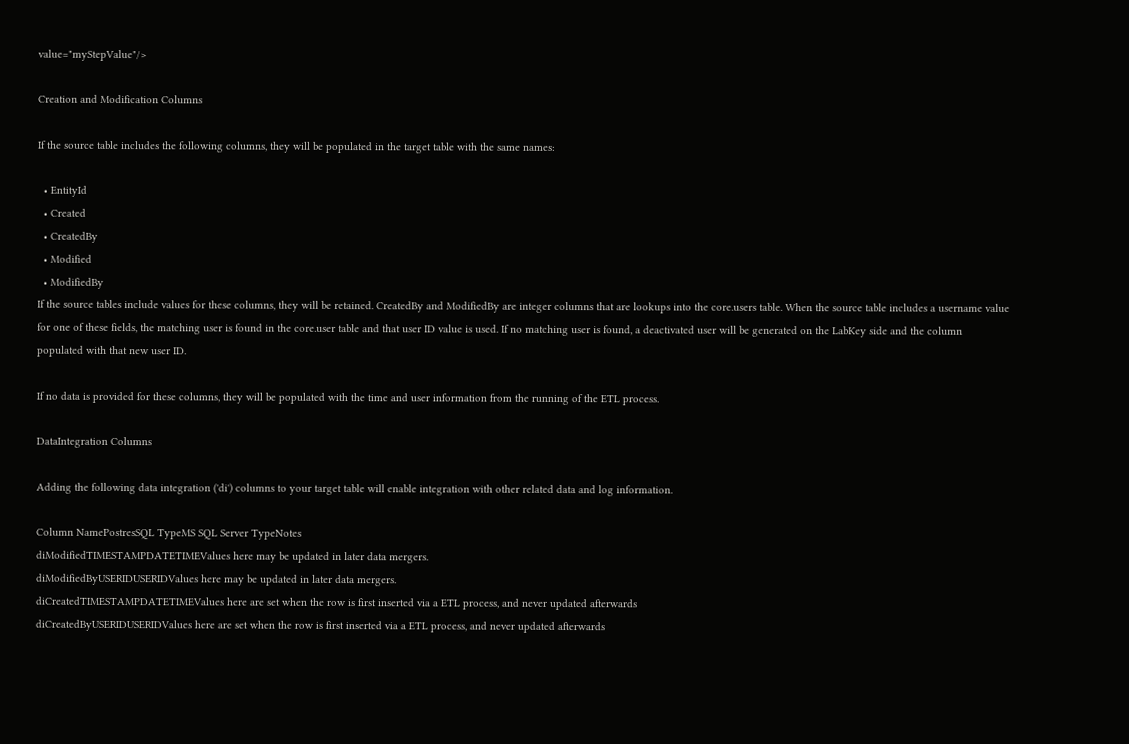value="myStepValue"/>

Creation and Modification Columns

If the source table includes the following columns, they will be populated in the target table with the same names:

  • EntityId
  • Created
  • CreatedBy
  • Modified
  • ModifiedBy
If the source tables include values for these columns, they will be retained. CreatedBy and ModifiedBy are integer columns that are lookups into the core.users table. When the source table includes a username value for one of these fields, the matching user is found in the core.user table and that user ID value is used. If no matching user is found, a deactivated user will be generated on the LabKey side and the column populated with that new user ID.

If no data is provided for these columns, they will be populated with the time and user information from the running of the ETL process.

DataIntegration Columns

Adding the following data integration ('di') columns to your target table will enable integration with other related data and log information.

Column NamePostresSQL TypeMS SQL Server TypeNotes
diModifiedTIMESTAMPDATETIMEValues here may be updated in later data mergers.
diModifiedByUSERIDUSERIDValues here may be updated in later data mergers.
diCreatedTIMESTAMPDATETIMEValues here are set when the row is first inserted via a ETL process, and never updated afterwards
diCreatedByUSERIDUSERIDValues here are set when the row is first inserted via a ETL process, and never updated afterwards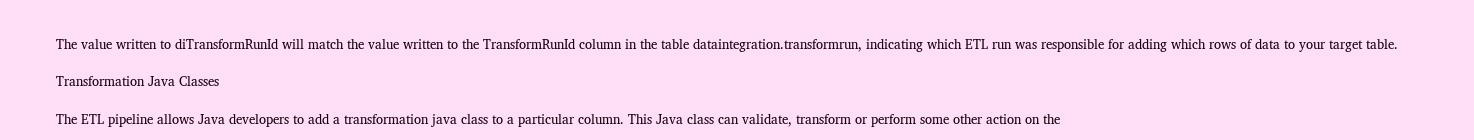The value written to diTransformRunId will match the value written to the TransformRunId column in the table dataintegration.transformrun, indicating which ETL run was responsible for adding which rows of data to your target table.

Transformation Java Classes

The ETL pipeline allows Java developers to add a transformation java class to a particular column. This Java class can validate, transform or perform some other action on the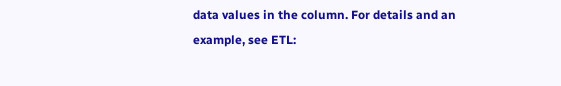data values in the column. For details and an example, see ETL: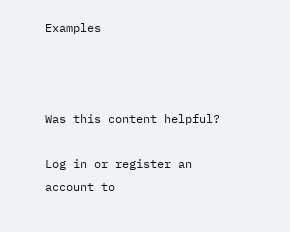Examples



Was this content helpful?

Log in or register an account to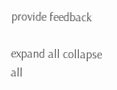provide feedback

expand all collapse all